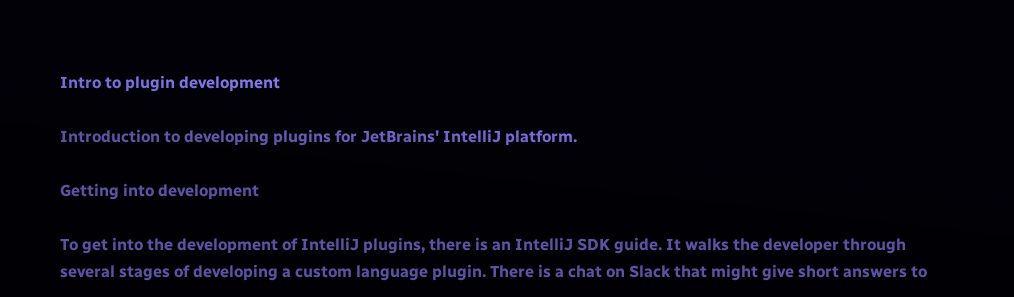Intro to plugin development

Introduction to developing plugins for JetBrains' IntelliJ platform.

Getting into development

To get into the development of IntelliJ plugins, there is an IntelliJ SDK guide. It walks the developer through several stages of developing a custom language plugin. There is a chat on Slack that might give short answers to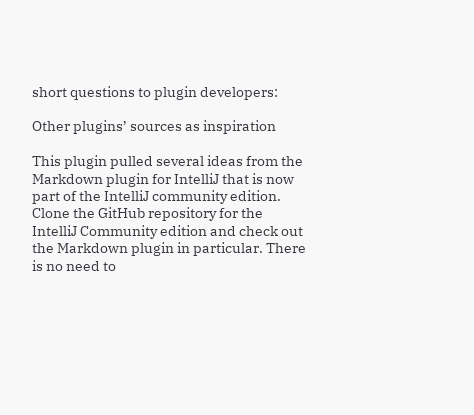short questions to plugin developers:

Other plugins’ sources as inspiration

This plugin pulled several ideas from the Markdown plugin for IntelliJ that is now part of the IntelliJ community edition. Clone the GitHub repository for the IntelliJ Community edition and check out the Markdown plugin in particular. There is no need to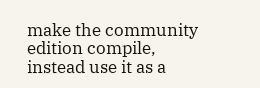make the community edition compile, instead use it as a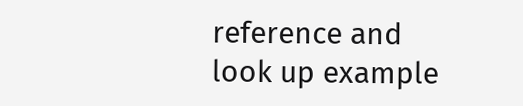reference and look up example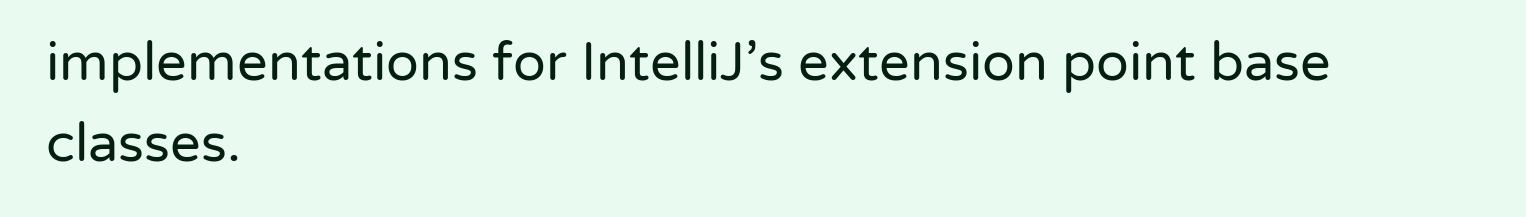implementations for IntelliJ’s extension point base classes.